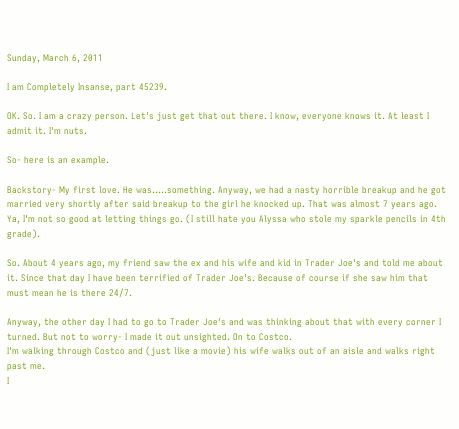Sunday, March 6, 2011

I am Completely Insanse, part 45239.

OK. So. I am a crazy person. Let's just get that out there. I know, everyone knows it. At least I admit it. I'm nuts.

So- here is an example.

Backstory- My first love. He was.....something. Anyway, we had a nasty horrible breakup and he got married very shortly after said breakup to the girl he knocked up. That was almost 7 years ago. Ya, I'm not so good at letting things go. (I still hate you Alyssa who stole my sparkle pencils in 4th grade).

So. About 4 years ago, my friend saw the ex and his wife and kid in Trader Joe's and told me about it. Since that day I have been terrified of Trader Joe's. Because of course if she saw him that must mean he is there 24/7.

Anyway, the other day I had to go to Trader Joe's and was thinking about that with every corner I turned. But not to worry- I made it out unsighted. On to Costco.
I'm walking through Costco and (just like a movie) his wife walks out of an aisle and walks right past me.
I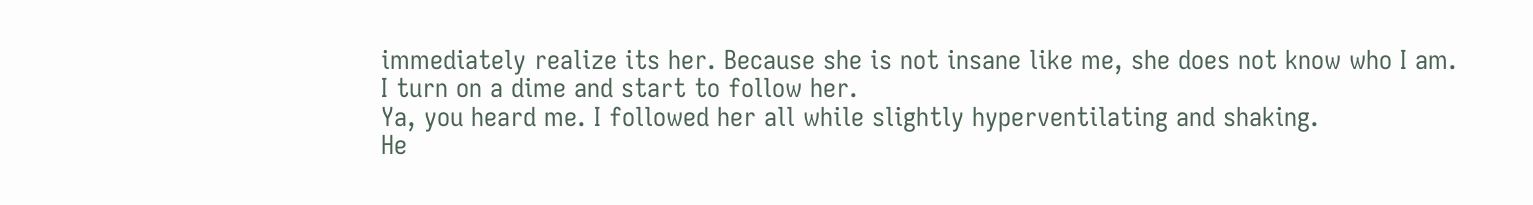immediately realize its her. Because she is not insane like me, she does not know who I am.
I turn on a dime and start to follow her.
Ya, you heard me. I followed her all while slightly hyperventilating and shaking.
He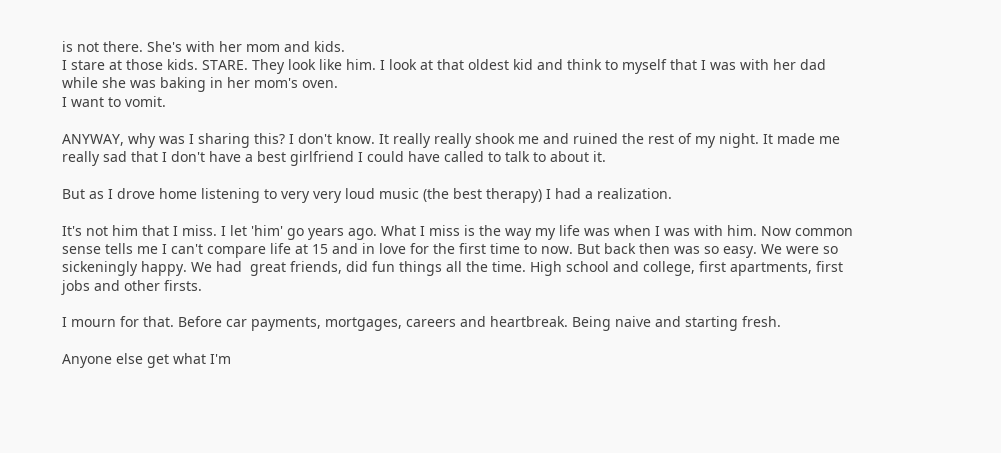is not there. She's with her mom and kids.
I stare at those kids. STARE. They look like him. I look at that oldest kid and think to myself that I was with her dad while she was baking in her mom's oven.
I want to vomit.

ANYWAY, why was I sharing this? I don't know. It really really shook me and ruined the rest of my night. It made me really sad that I don't have a best girlfriend I could have called to talk to about it.

But as I drove home listening to very very loud music (the best therapy) I had a realization.

It's not him that I miss. I let 'him' go years ago. What I miss is the way my life was when I was with him. Now common sense tells me I can't compare life at 15 and in love for the first time to now. But back then was so easy. We were so sickeningly happy. We had  great friends, did fun things all the time. High school and college, first apartments, first jobs and other firsts.

I mourn for that. Before car payments, mortgages, careers and heartbreak. Being naive and starting fresh.

Anyone else get what I'm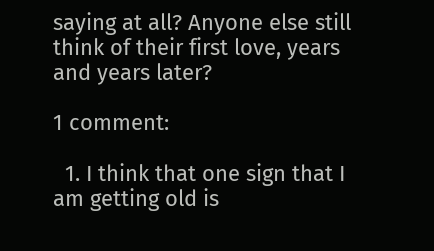saying at all? Anyone else still think of their first love, years and years later?

1 comment:

  1. I think that one sign that I am getting old is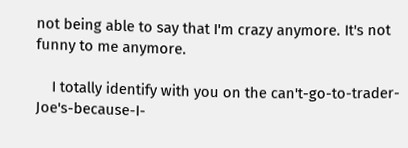not being able to say that I'm crazy anymore. It's not funny to me anymore.

    I totally identify with you on the can't-go-to-trader-Joe's-because-I-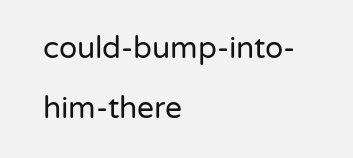could-bump-into-him-there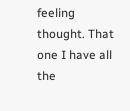feeling thought. That one I have all the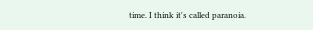time. I think it's called paranoia.